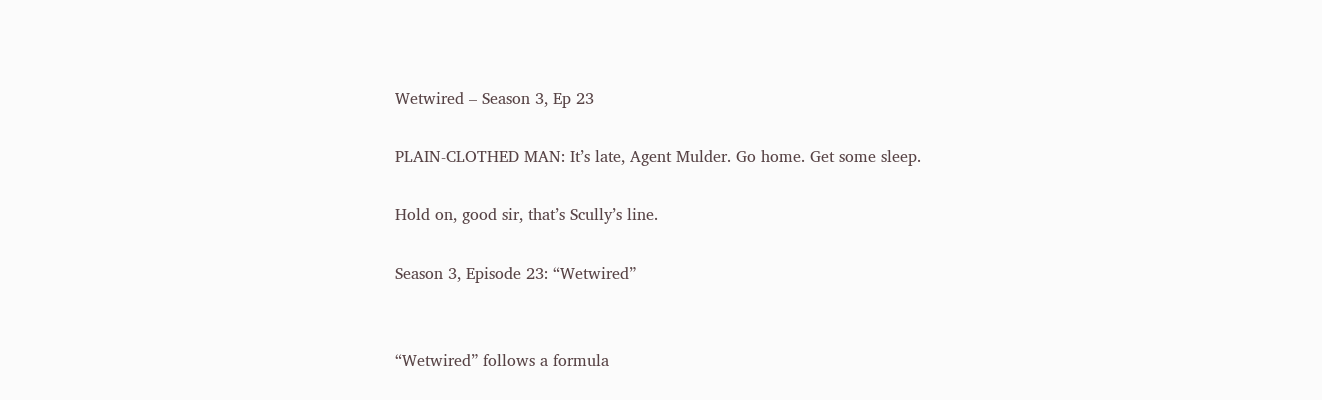Wetwired – Season 3, Ep 23

PLAIN-CLOTHED MAN: It’s late, Agent Mulder. Go home. Get some sleep.

Hold on, good sir, that’s Scully’s line.

Season 3, Episode 23: “Wetwired”


“Wetwired” follows a formula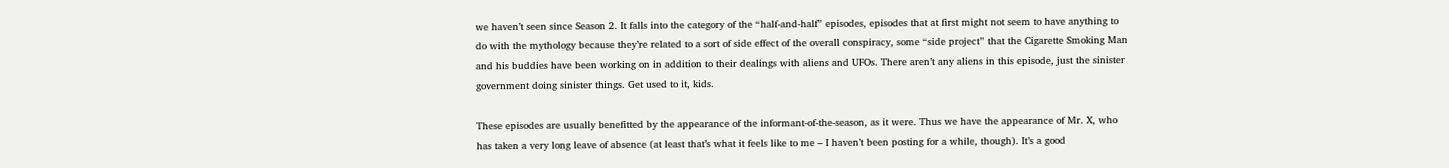we haven’t seen since Season 2. It falls into the category of the “half-and-half” episodes, episodes that at first might not seem to have anything to do with the mythology because they’re related to a sort of side effect of the overall conspiracy, some “side project” that the Cigarette Smoking Man and his buddies have been working on in addition to their dealings with aliens and UFOs. There aren’t any aliens in this episode, just the sinister government doing sinister things. Get used to it, kids.

These episodes are usually benefitted by the appearance of the informant-of-the-season, as it were. Thus we have the appearance of Mr. X, who has taken a very long leave of absence (at least that’s what it feels like to me – I haven’t been posting for a while, though). It’s a good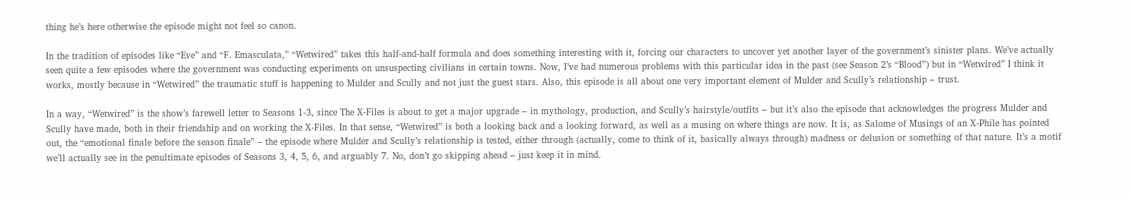thing he’s here otherwise the episode might not feel so canon.

In the tradition of episodes like “Eve” and “F. Emasculata,” “Wetwired” takes this half-and-half formula and does something interesting with it, forcing our characters to uncover yet another layer of the government’s sinister plans. We’ve actually seen quite a few episodes where the government was conducting experiments on unsuspecting civilians in certain towns. Now, I’ve had numerous problems with this particular idea in the past (see Season 2’s “Blood”) but in “Wetwired” I think it works, mostly because in “Wetwired” the traumatic stuff is happening to Mulder and Scully and not just the guest stars. Also, this episode is all about one very important element of Mulder and Scully’s relationship – trust.

In a way, “Wetwired” is the show’s farewell letter to Seasons 1-3, since The X-Files is about to get a major upgrade – in mythology, production, and Scully’s hairstyle/outfits – but it’s also the episode that acknowledges the progress Mulder and Scully have made, both in their friendship and on working the X-Files. In that sense, “Wetwired” is both a looking back and a looking forward, as well as a musing on where things are now. It is, as Salome of Musings of an X-Phile has pointed out, the “emotional finale before the season finale” – the episode where Mulder and Scully’s relationship is tested, either through (actually, come to think of it, basically always through) madness or delusion or something of that nature. It’s a motif we’ll actually see in the penultimate episodes of Seasons 3, 4, 5, 6, and arguably 7. No, don’t go skipping ahead – just keep it in mind.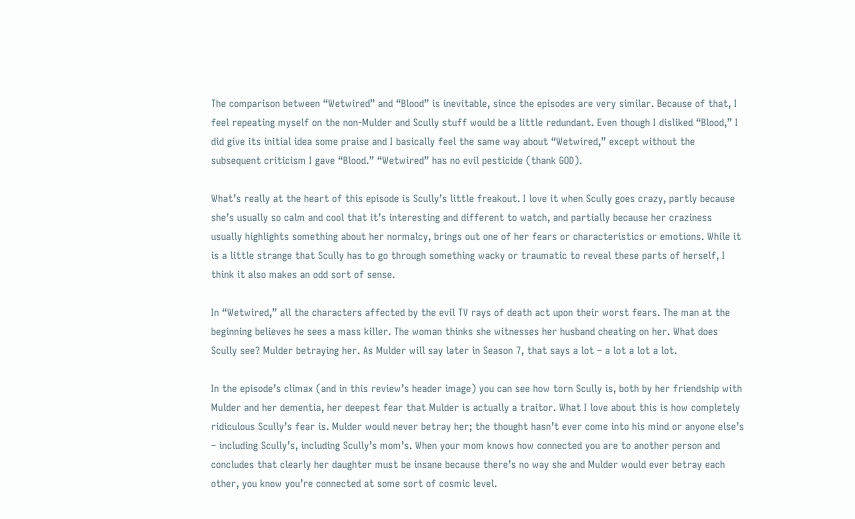The comparison between “Wetwired” and “Blood” is inevitable, since the episodes are very similar. Because of that, I feel repeating myself on the non-Mulder and Scully stuff would be a little redundant. Even though I disliked “Blood,” I did give its initial idea some praise and I basically feel the same way about “Wetwired,” except without the subsequent criticism I gave “Blood.” “Wetwired” has no evil pesticide (thank GOD).

What’s really at the heart of this episode is Scully’s little freakout. I love it when Scully goes crazy, partly because she’s usually so calm and cool that it’s interesting and different to watch, and partially because her craziness usually highlights something about her normalcy, brings out one of her fears or characteristics or emotions. While it is a little strange that Scully has to go through something wacky or traumatic to reveal these parts of herself, I think it also makes an odd sort of sense.

In “Wetwired,” all the characters affected by the evil TV rays of death act upon their worst fears. The man at the beginning believes he sees a mass killer. The woman thinks she witnesses her husband cheating on her. What does Scully see? Mulder betraying her. As Mulder will say later in Season 7, that says a lot – a lot a lot a lot.

In the episode’s climax (and in this review’s header image) you can see how torn Scully is, both by her friendship with Mulder and her dementia, her deepest fear that Mulder is actually a traitor. What I love about this is how completely ridiculous Scully’s fear is. Mulder would never betray her; the thought hasn’t ever come into his mind or anyone else’s – including Scully’s, including Scully’s mom’s. When your mom knows how connected you are to another person and concludes that clearly her daughter must be insane because there’s no way she and Mulder would ever betray each other, you know you’re connected at some sort of cosmic level.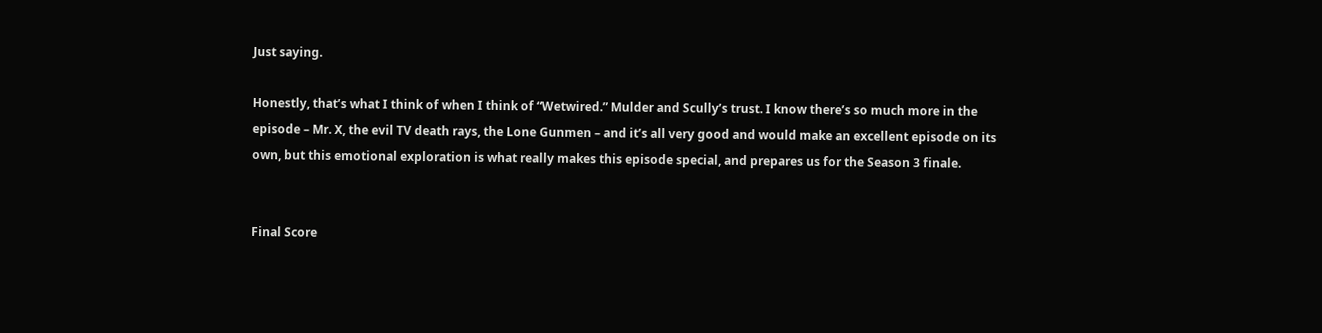Just saying.

Honestly, that’s what I think of when I think of “Wetwired.” Mulder and Scully’s trust. I know there’s so much more in the episode – Mr. X, the evil TV death rays, the Lone Gunmen – and it’s all very good and would make an excellent episode on its own, but this emotional exploration is what really makes this episode special, and prepares us for the Season 3 finale.


Final Score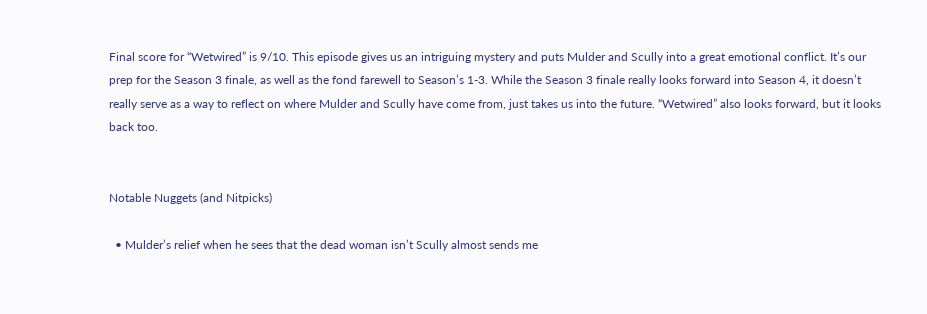Final score for “Wetwired” is 9/10. This episode gives us an intriguing mystery and puts Mulder and Scully into a great emotional conflict. It’s our prep for the Season 3 finale, as well as the fond farewell to Season’s 1-3. While the Season 3 finale really looks forward into Season 4, it doesn’t really serve as a way to reflect on where Mulder and Scully have come from, just takes us into the future. “Wetwired” also looks forward, but it looks back too.


Notable Nuggets (and Nitpicks)

  • Mulder’s relief when he sees that the dead woman isn’t Scully almost sends me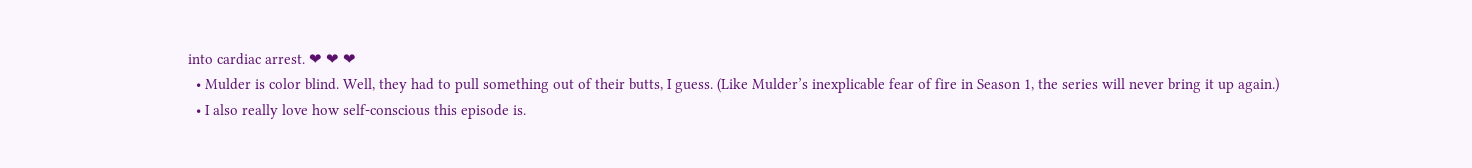into cardiac arrest. ❤ ❤ ❤
  • Mulder is color blind. Well, they had to pull something out of their butts, I guess. (Like Mulder’s inexplicable fear of fire in Season 1, the series will never bring it up again.)
  • I also really love how self-conscious this episode is.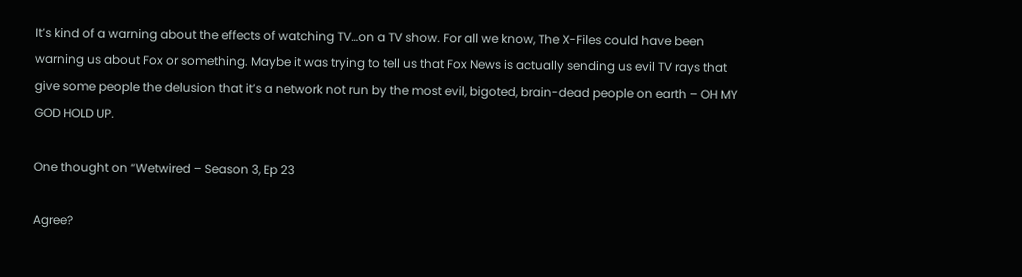It’s kind of a warning about the effects of watching TV…on a TV show. For all we know, The X-Files could have been warning us about Fox or something. Maybe it was trying to tell us that Fox News is actually sending us evil TV rays that give some people the delusion that it’s a network not run by the most evil, bigoted, brain-dead people on earth – OH MY GOD HOLD UP.

One thought on “Wetwired – Season 3, Ep 23

Agree?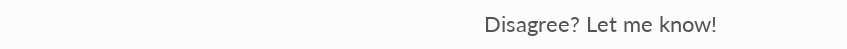Disagree? Let me know!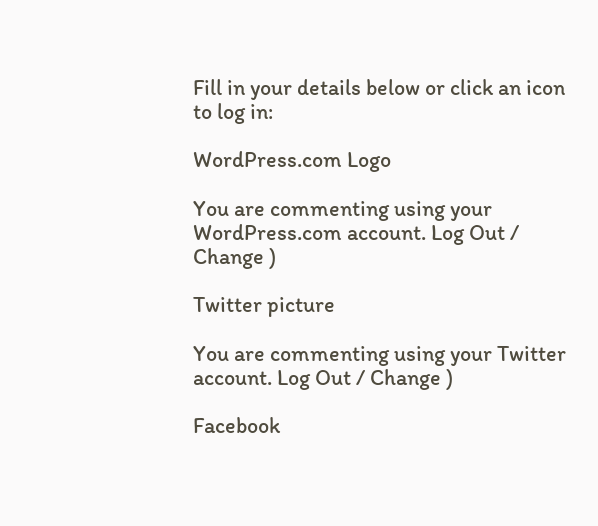Fill in your details below or click an icon to log in:

WordPress.com Logo

You are commenting using your WordPress.com account. Log Out / Change )

Twitter picture

You are commenting using your Twitter account. Log Out / Change )

Facebook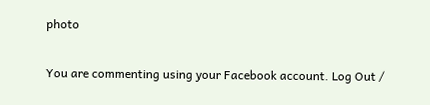photo

You are commenting using your Facebook account. Log Out /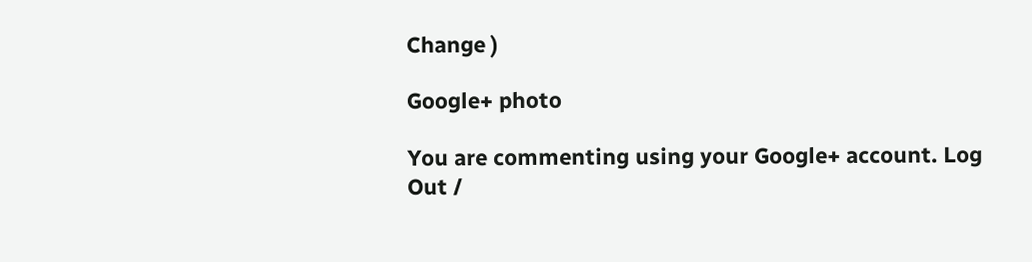Change )

Google+ photo

You are commenting using your Google+ account. Log Out /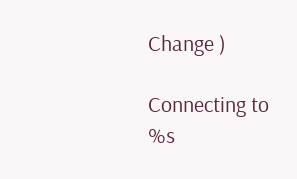Change )

Connecting to %s